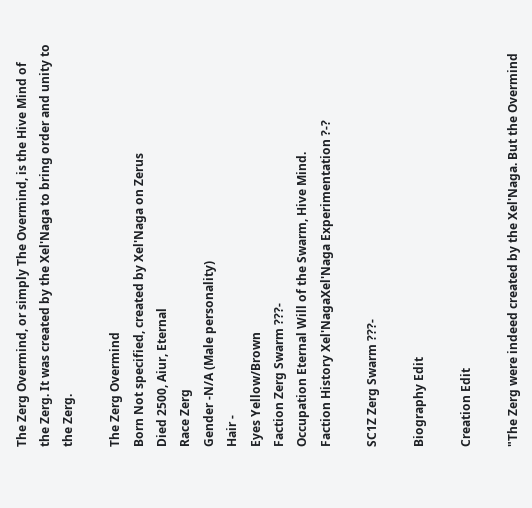The Zerg Overmind, or simply The Overmind, is the Hive Mind of the Zerg. It was created by the Xel'Naga to bring order and unity to the Zerg.

The Zerg Overmind
Born Not specified, created by Xel'Naga on Zerus
Died 2500, Aiur, Eternal
Race Zerg
Gender -N/A (Male personality)
Hair -
Eyes Yellow/Brown
Faction Zerg Swarm ???-
Occupation Eternal Will of the Swarm, Hive Mind.
Faction History Xel'NagaXel'Naga Experimentation ?-?

SC1Z Zerg Swarm ???-

Biography Edit

Creation Edit

"The Zerg were indeed created by the Xel'Naga. But the Overmind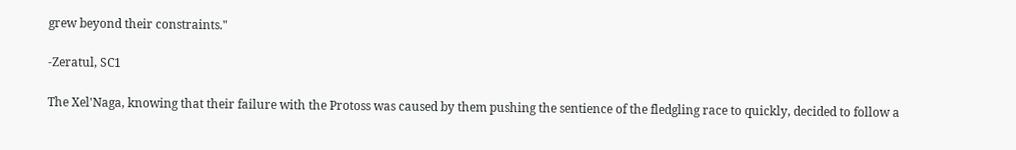grew beyond their constraints."

-Zeratul, SC1

The Xel'Naga, knowing that their failure with the Protoss was caused by them pushing the sentience of the fledgling race to quickly, decided to follow a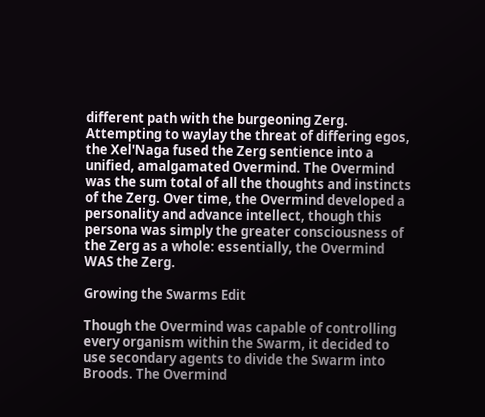different path with the burgeoning Zerg. Attempting to waylay the threat of differing egos, the Xel'Naga fused the Zerg sentience into a unified, amalgamated Overmind. The Overmind was the sum total of all the thoughts and instincts of the Zerg. Over time, the Overmind developed a personality and advance intellect, though this persona was simply the greater consciousness of the Zerg as a whole: essentially, the Overmind WAS the Zerg.

Growing the Swarms Edit

Though the Overmind was capable of controlling every organism within the Swarm, it decided to use secondary agents to divide the Swarm into Broods. The Overmind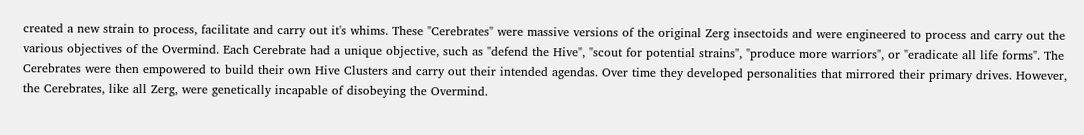created a new strain to process, facilitate and carry out it's whims. These "Cerebrates" were massive versions of the original Zerg insectoids and were engineered to process and carry out the various objectives of the Overmind. Each Cerebrate had a unique objective, such as "defend the Hive", "scout for potential strains", "produce more warriors", or "eradicate all life forms". The Cerebrates were then empowered to build their own Hive Clusters and carry out their intended agendas. Over time they developed personalities that mirrored their primary drives. However, the Cerebrates, like all Zerg, were genetically incapable of disobeying the Overmind.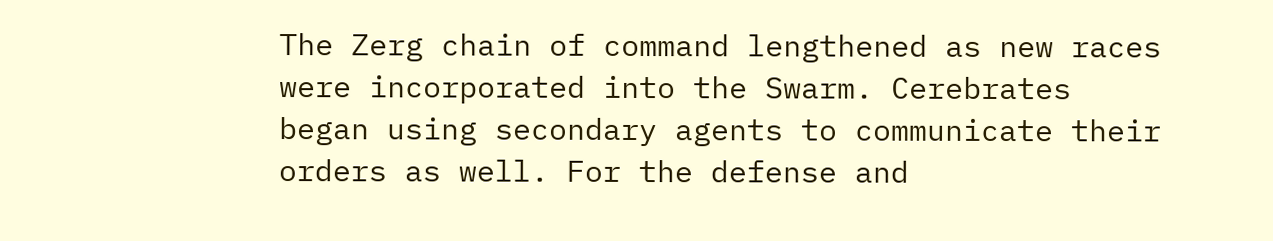The Zerg chain of command lengthened as new races were incorporated into the Swarm. Cerebrates began using secondary agents to communicate their orders as well. For the defense and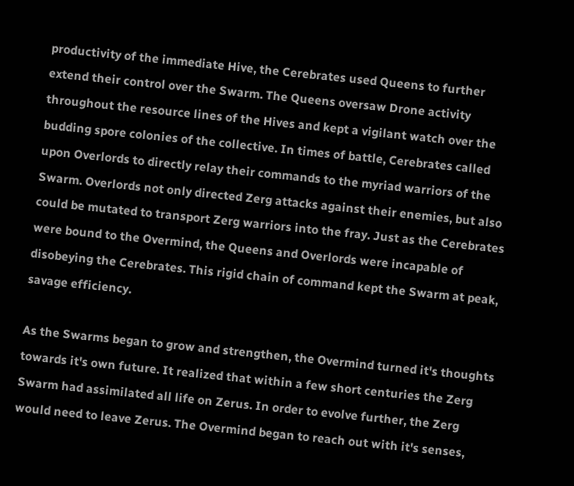productivity of the immediate Hive, the Cerebrates used Queens to further extend their control over the Swarm. The Queens oversaw Drone activity throughout the resource lines of the Hives and kept a vigilant watch over the budding spore colonies of the collective. In times of battle, Cerebrates called upon Overlords to directly relay their commands to the myriad warriors of the Swarm. Overlords not only directed Zerg attacks against their enemies, but also could be mutated to transport Zerg warriors into the fray. Just as the Cerebrates were bound to the Overmind, the Queens and Overlords were incapable of disobeying the Cerebrates. This rigid chain of command kept the Swarm at peak, savage efficiency.

As the Swarms began to grow and strengthen, the Overmind turned it's thoughts towards it's own future. It realized that within a few short centuries the Zerg Swarm had assimilated all life on Zerus. In order to evolve further, the Zerg would need to leave Zerus. The Overmind began to reach out with it's senses,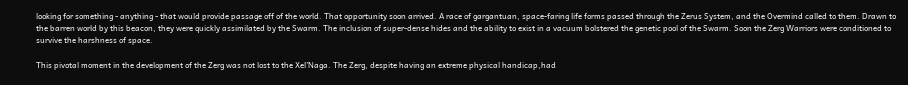looking for something - anything - that would provide passage off of the world. That opportunity soon arrived. A race of gargantuan, space-faring life forms passed through the Zerus System, and the Overmind called to them. Drawn to the barren world by this beacon, they were quickly assimilated by the Swarm. The inclusion of super-dense hides and the ability to exist in a vacuum bolstered the genetic pool of the Swarm. Soon the Zerg Warriors were conditioned to survive the harshness of space.

This pivotal moment in the development of the Zerg was not lost to the Xel’Naga. The Zerg, despite having an extreme physical handicap,had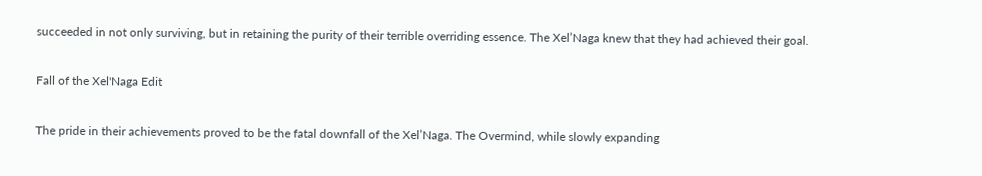succeeded in not only surviving, but in retaining the purity of their terrible overriding essence. The Xel’Naga knew that they had achieved their goal.

Fall of the Xel'Naga Edit

The pride in their achievements proved to be the fatal downfall of the Xel’Naga. The Overmind, while slowly expanding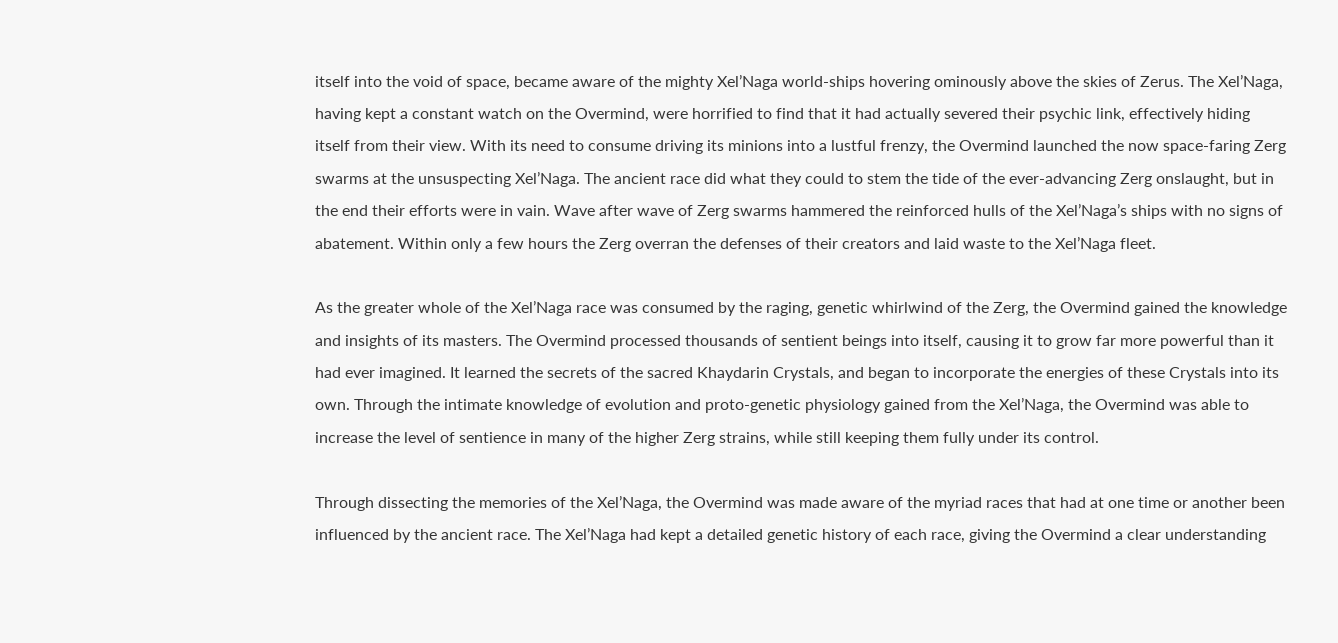itself into the void of space, became aware of the mighty Xel’Naga world-ships hovering ominously above the skies of Zerus. The Xel’Naga, having kept a constant watch on the Overmind, were horrified to find that it had actually severed their psychic link, effectively hiding itself from their view. With its need to consume driving its minions into a lustful frenzy, the Overmind launched the now space-faring Zerg swarms at the unsuspecting Xel’Naga. The ancient race did what they could to stem the tide of the ever-advancing Zerg onslaught, but in the end their efforts were in vain. Wave after wave of Zerg swarms hammered the reinforced hulls of the Xel’Naga’s ships with no signs of abatement. Within only a few hours the Zerg overran the defenses of their creators and laid waste to the Xel’Naga fleet.

As the greater whole of the Xel’Naga race was consumed by the raging, genetic whirlwind of the Zerg, the Overmind gained the knowledge and insights of its masters. The Overmind processed thousands of sentient beings into itself, causing it to grow far more powerful than it had ever imagined. It learned the secrets of the sacred Khaydarin Crystals, and began to incorporate the energies of these Crystals into its own. Through the intimate knowledge of evolution and proto-genetic physiology gained from the Xel’Naga, the Overmind was able to increase the level of sentience in many of the higher Zerg strains, while still keeping them fully under its control.

Through dissecting the memories of the Xel’Naga, the Overmind was made aware of the myriad races that had at one time or another been influenced by the ancient race. The Xel’Naga had kept a detailed genetic history of each race, giving the Overmind a clear understanding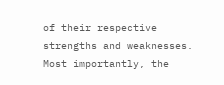of their respective strengths and weaknesses. Most importantly, the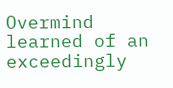Overmind learned of an exceedingly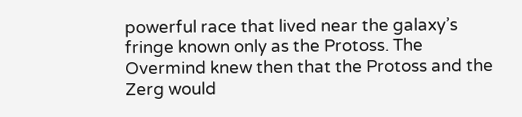powerful race that lived near the galaxy’s fringe known only as the Protoss. The Overmind knew then that the Protoss and the Zerg would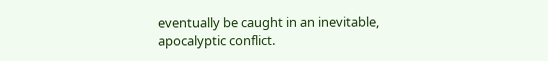eventually be caught in an inevitable, apocalyptic conflict.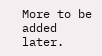More to be added later.